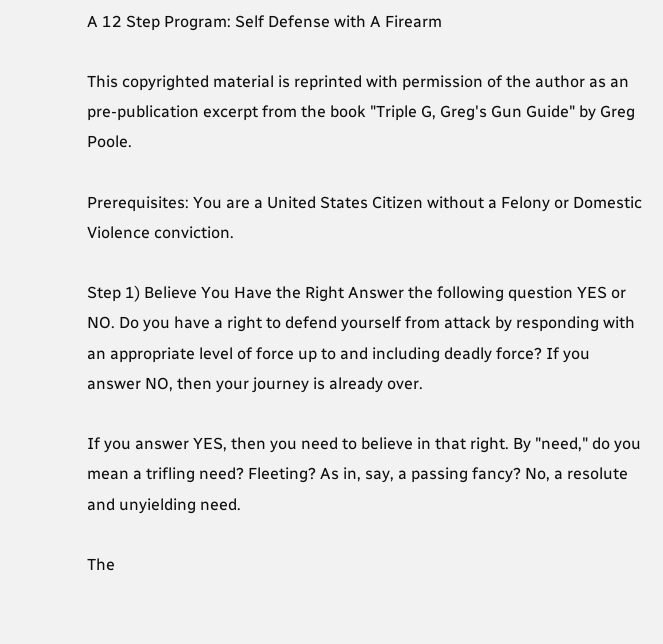A 12 Step Program: Self Defense with A Firearm

This copyrighted material is reprinted with permission of the author as an pre-publication excerpt from the book "Triple G, Greg's Gun Guide" by Greg Poole.

Prerequisites: You are a United States Citizen without a Felony or Domestic Violence conviction.

Step 1) Believe You Have the Right Answer the following question YES or NO. Do you have a right to defend yourself from attack by responding with an appropriate level of force up to and including deadly force? If you answer NO, then your journey is already over.

If you answer YES, then you need to believe in that right. By "need," do you mean a trifling need? Fleeting? As in, say, a passing fancy? No, a resolute and unyielding need.

The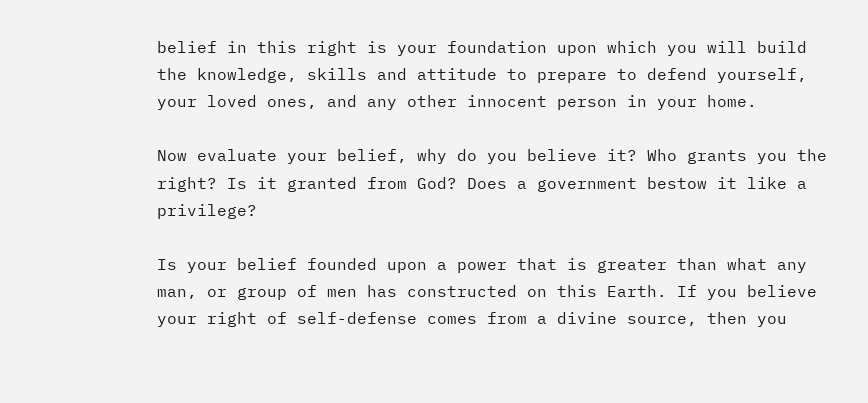belief in this right is your foundation upon which you will build the knowledge, skills and attitude to prepare to defend yourself, your loved ones, and any other innocent person in your home.

Now evaluate your belief, why do you believe it? Who grants you the right? Is it granted from God? Does a government bestow it like a privilege?

Is your belief founded upon a power that is greater than what any man, or group of men has constructed on this Earth. If you believe your right of self-defense comes from a divine source, then you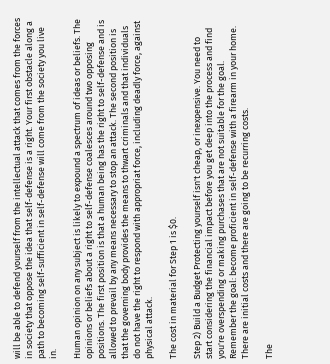will be able to defend yourself from the intellectual attack that comes from the forces in society that oppose the idea that self-defense is a right. Your first obstacle along a path to becoming self-sufficient in self-defense will come from the society you live in.

Human opinion on any subject is likely to expound a spectrum of ideas or beliefs. The opinions or beliefs about a right to self-defense coalesces around two opposing positions. The first position is that a human being has the right to self-defense and is allowed to prevail by any means necessary to stop an attack. The second position is that the governing body provides the means to thwart criminals and that individuals do not have the right to respond with appropriat force, including deadly force, against physical attack.

The cost in material for Step 1 is $0.

Step 2) Build a Budget Protecting yourself isn't cheap, or inexpensive. You need to start considering the financial impact before you get deep into the process and find you're overspending or making purchases that are not suitable for the goal. Remember the goal: become proficient in self-defense with a firearm in your home. There are initial costs and there are going to be recurring costs.

The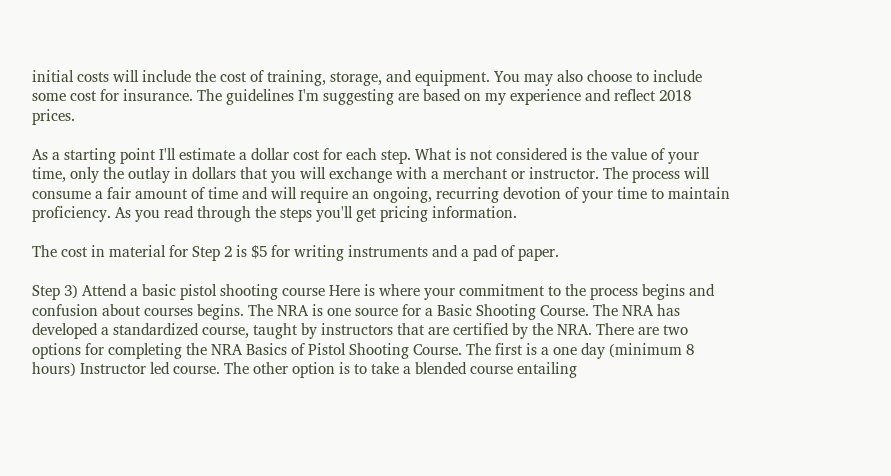initial costs will include the cost of training, storage, and equipment. You may also choose to include some cost for insurance. The guidelines I'm suggesting are based on my experience and reflect 2018 prices.

As a starting point I'll estimate a dollar cost for each step. What is not considered is the value of your time, only the outlay in dollars that you will exchange with a merchant or instructor. The process will consume a fair amount of time and will require an ongoing, recurring devotion of your time to maintain proficiency. As you read through the steps you'll get pricing information.

The cost in material for Step 2 is $5 for writing instruments and a pad of paper.

Step 3) Attend a basic pistol shooting course Here is where your commitment to the process begins and confusion about courses begins. The NRA is one source for a Basic Shooting Course. The NRA has developed a standardized course, taught by instructors that are certified by the NRA. There are two options for completing the NRA Basics of Pistol Shooting Course. The first is a one day (minimum 8 hours) Instructor led course. The other option is to take a blended course entailing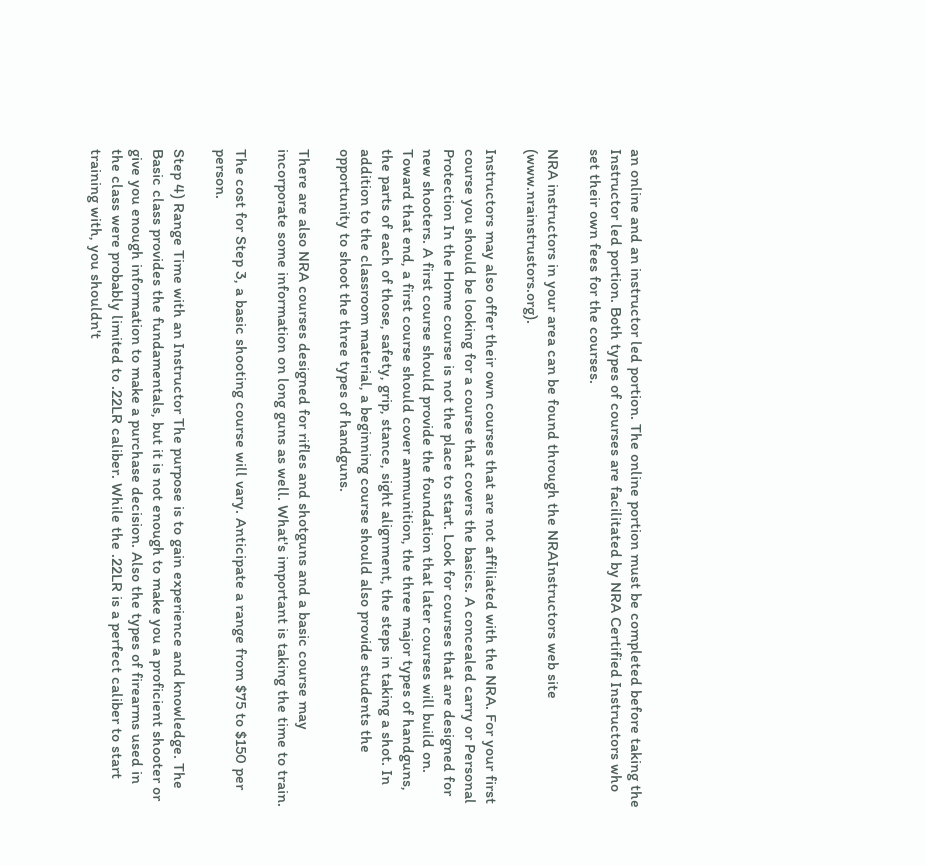an online and an instructor led portion. The online portion must be completed before taking the Instructor led portion. Both types of courses are facilitated by NRA Certified Instructors who set their own fees for the courses.

NRA instructors in your area can be found through the NRAInstructors web site (www.nrainstrustors.org).

Instructors may also offer their own courses that are not affiliated with the NRA. For your first course you should be looking for a course that covers the basics. A concealed carry or Personal Protection In the Home course is not the place to start. Look for courses that are designed for new shooters. A first course should provide the foundation that later courses will build on. Toward that end, a first course should cover ammunition, the three major types of handguns, the parts of each of those, safety, grip, stance, sight alignment, the steps in taking a shot. In addition to the classroom material, a beginning course should also provide students the opportunity to shoot the three types of handguns.

There are also NRA courses designed for rifles and shotguns and a basic course may incorporate some information on long guns as well. What's important is taking the time to train.

The cost for Step 3, a basic shooting course will vary. Anticipate a range from $75 to $150 per person.

Step 4) Range Time with an Instructor The purpose is to gain experience and knowledge. The Basic class provides the fundamentals, but it is not enough to make you a proficient shooter or give you enough information to make a purchase decision. Also the types of firearms used in the class were probably limited to .22LR caliber. While the .22LR is a perfect caliber to start training with, you shouldn't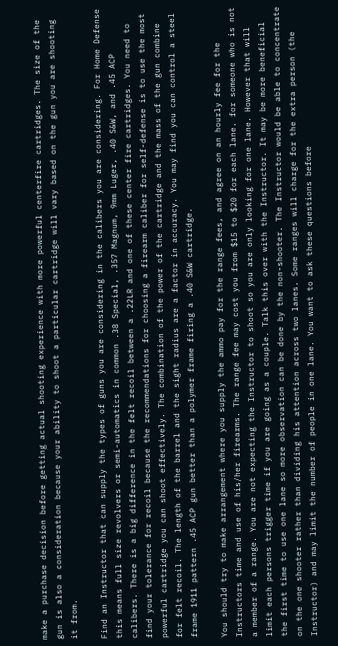make a purchase decision before getting actual shooting experience with more powerful centerfire cartridges. The size of the gun is also a consideration because your ability to shoot a particular cartridge will vary based on the gun you are shooting it from.

Find an Instructor that can supply the types of guns you are considering in the calibers you are considering. For Home Defense this means full size revolvers or semi-automatics in common .38 Special, .357 Magnum, 9mm Luger, .40 S&W, and .45 ACP calibers. There is a big difference in the felt recoil between a .22LR and one of these center fire cartridges. You need to find your tolerance for recoil because the recommendations for choosing a firearm caliber for self-defense is to use the most powerful cartridge you can shoot effectively. The combination of the power of the cartridge and the mass of the gun combine for felt recoil. The length of the barrel and the sight radius are a factor in accuracy. You may find you can control a steel frame 1911 pattern .45 ACP gun better than a polymer frame firing a .40 S&W cartridge.

You should try to make arrangement where you supply the ammo pay for the range fees, and agree on an hourly fee for the Instructors time and use of his/her firearms. The range fee may cost you from $15 to $20 for each lane. for someone who is not a member of a range. You are not expecting the Instructor to shoot so you are only looking for one lane. However that will limit each persons trigger time if you are going as a couple. Talk this over with the Instructor. It may be more beneficial the first time to use one lane so more observation can be done by the non-shooter. The Instructor would be able to concentrate on the one shooter rather than dividing his attention across two lanes. Some ranges will charge for the extra person (the Instructor) and may limit the number of people in one lane. You want to ask these questions before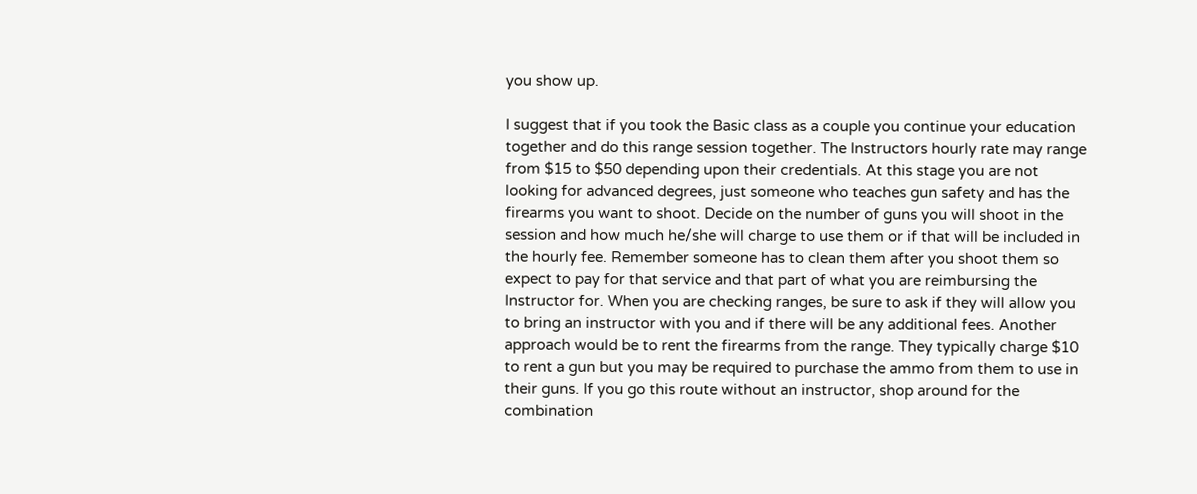you show up.

I suggest that if you took the Basic class as a couple you continue your education together and do this range session together. The Instructors hourly rate may range from $15 to $50 depending upon their credentials. At this stage you are not looking for advanced degrees, just someone who teaches gun safety and has the firearms you want to shoot. Decide on the number of guns you will shoot in the session and how much he/she will charge to use them or if that will be included in the hourly fee. Remember someone has to clean them after you shoot them so expect to pay for that service and that part of what you are reimbursing the Instructor for. When you are checking ranges, be sure to ask if they will allow you to bring an instructor with you and if there will be any additional fees. Another approach would be to rent the firearms from the range. They typically charge $10 to rent a gun but you may be required to purchase the ammo from them to use in their guns. If you go this route without an instructor, shop around for the combination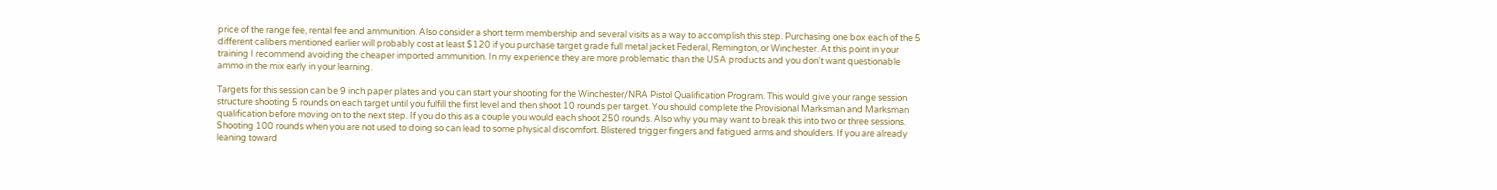price of the range fee, rental fee and ammunition. Also consider a short term membership and several visits as a way to accomplish this step. Purchasing one box each of the 5 different calibers mentioned earlier will probably cost at least $120 if you purchase target grade full metal jacket Federal, Remington, or Winchester. At this point in your training I recommend avoiding the cheaper imported ammunition. In my experience they are more problematic than the USA products and you don't want questionable ammo in the mix early in your learning.

Targets for this session can be 9 inch paper plates and you can start your shooting for the Winchester/NRA Pistol Qualification Program. This would give your range session structure shooting 5 rounds on each target until you fulfill the first level and then shoot 10 rounds per target. You should complete the Provisional Marksman and Marksman qualification before moving on to the next step. If you do this as a couple you would each shoot 250 rounds. Also why you may want to break this into two or three sessions. Shooting 100 rounds when you are not used to doing so can lead to some physical discomfort. Blistered trigger fingers and fatigued arms and shoulders. If you are already leaning toward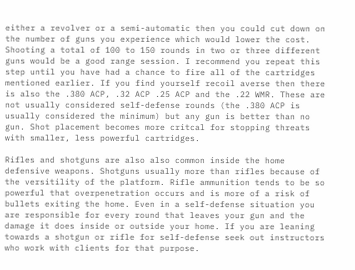either a revolver or a semi-automatic then you could cut down on the number of guns you experience which would lower the cost. Shooting a total of 100 to 150 rounds in two or three different guns would be a good range session. I recommend you repeat this step until you have had a chance to fire all of the cartridges mentioned earlier. If you find yourself recoil averse then there is also the .380 ACP, .32 ACP .25 ACP and the .22 WMR. These are not usually considered self-defense rounds (the .380 ACP is usually considered the minimum) but any gun is better than no gun. Shot placement becomes more critcal for stopping threats with smaller, less powerful cartridges.

Rifles and shotguns are also also common inside the home defensive weapons. Shotguns usually more than rifles because of the versitility of the platform. Rifle ammunition tends to be so powerful that overpenetration occurs and is more of a risk of bullets exiting the home. Even in a self-defense situation you are responsible for every round that leaves your gun and the damage it does inside or outside your home. If you are leaning towards a shotgun or rifle for self-defense seek out instructors who work with clients for that purpose.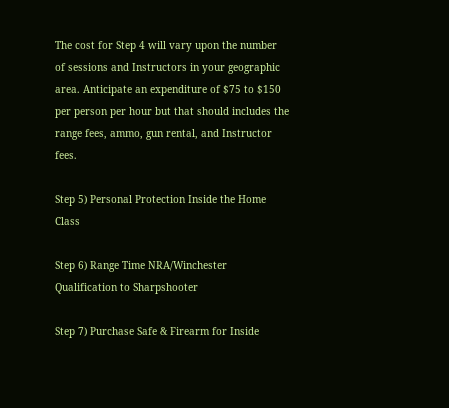The cost for Step 4 will vary upon the number of sessions and Instructors in your geographic area. Anticipate an expenditure of $75 to $150 per person per hour but that should includes the range fees, ammo, gun rental, and Instructor fees.

Step 5) Personal Protection Inside the Home Class

Step 6) Range Time NRA/Winchester Qualification to Sharpshooter

Step 7) Purchase Safe & Firearm for Inside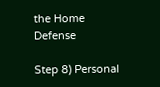the Home Defense

Step 8) Personal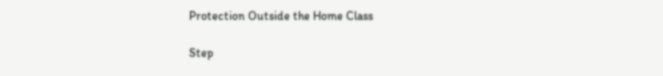Protection Outside the Home Class

Step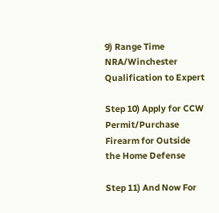9) Range Time NRA/Winchester Qualification to Expert

Step 10) Apply for CCW Permit/Purchase Firearm for Outside the Home Defense

Step 11) And Now For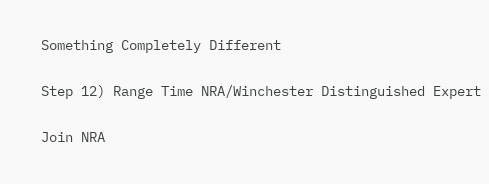Something Completely Different

Step 12) Range Time NRA/Winchester Distinguished Expert

Join NRA